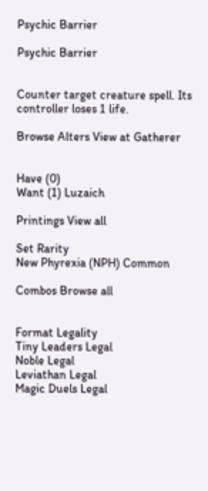Psychic Barrier

Psychic Barrier


Counter target creature spell. Its controller loses 1 life.

Browse Alters View at Gatherer


Have (0)
Want (1) Luzaich

Printings View all

Set Rarity
New Phyrexia (NPH) Common

Combos Browse all


Format Legality
Tiny Leaders Legal
Noble Legal
Leviathan Legal
Magic Duels Legal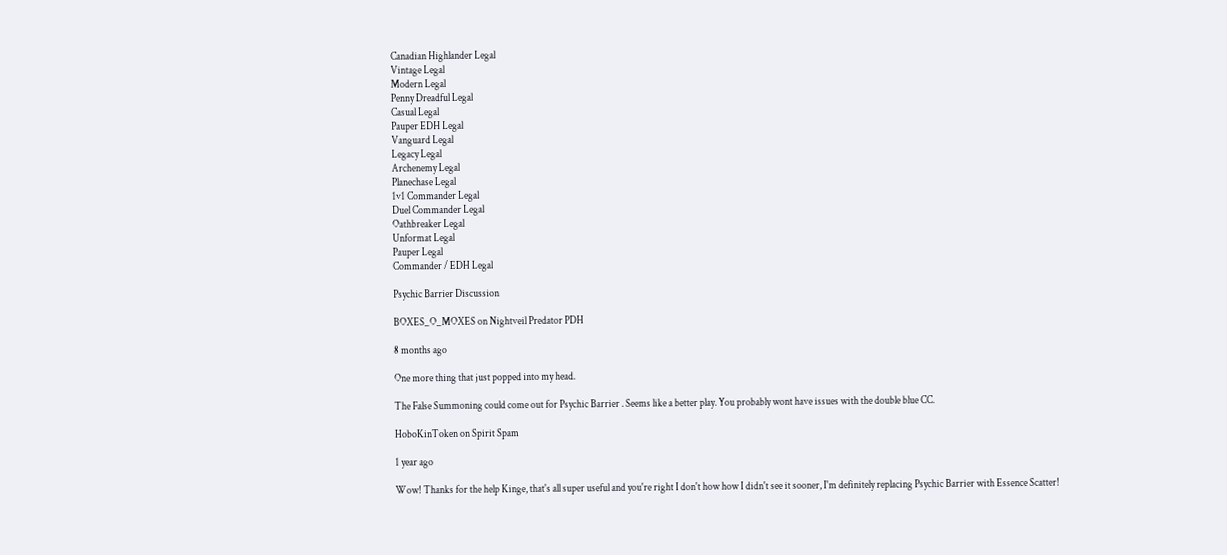Canadian Highlander Legal
Vintage Legal
Modern Legal
Penny Dreadful Legal
Casual Legal
Pauper EDH Legal
Vanguard Legal
Legacy Legal
Archenemy Legal
Planechase Legal
1v1 Commander Legal
Duel Commander Legal
Oathbreaker Legal
Unformat Legal
Pauper Legal
Commander / EDH Legal

Psychic Barrier Discussion

BOXES_O_MOXES on Nightveil Predator PDH

8 months ago

One more thing that just popped into my head.

The False Summoning could come out for Psychic Barrier . Seems like a better play. You probably wont have issues with the double blue CC.

HoboKinToken on Spirit Spam

1 year ago

Wow! Thanks for the help Kinge, that's all super useful and you're right I don't how how I didn't see it sooner, I'm definitely replacing Psychic Barrier with Essence Scatter!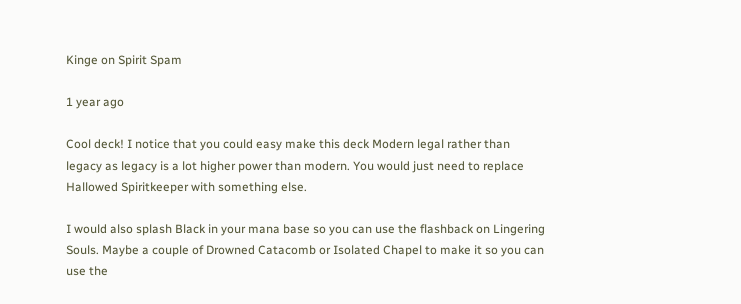Kinge on Spirit Spam

1 year ago

Cool deck! I notice that you could easy make this deck Modern legal rather than legacy as legacy is a lot higher power than modern. You would just need to replace Hallowed Spiritkeeper with something else.

I would also splash Black in your mana base so you can use the flashback on Lingering Souls. Maybe a couple of Drowned Catacomb or Isolated Chapel to make it so you can use the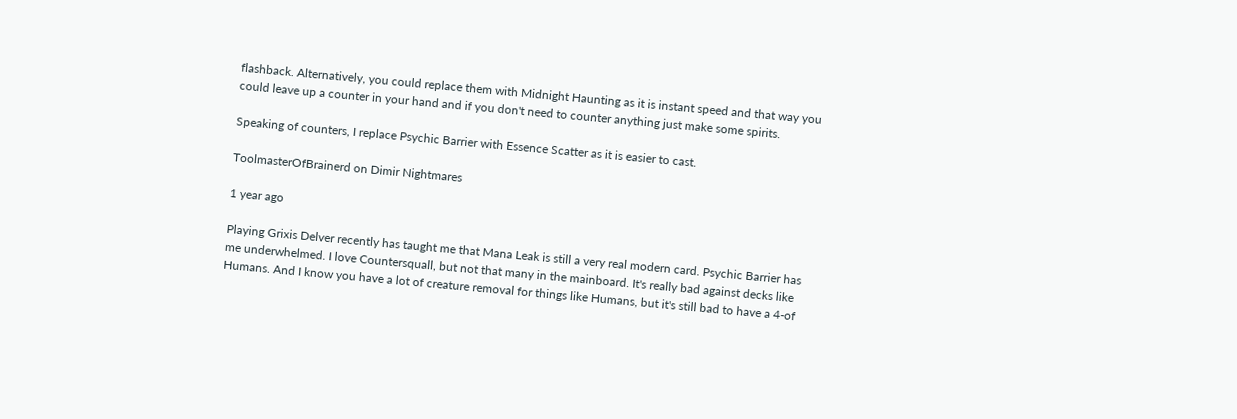flashback. Alternatively, you could replace them with Midnight Haunting as it is instant speed and that way you could leave up a counter in your hand and if you don't need to counter anything just make some spirits.

Speaking of counters, I replace Psychic Barrier with Essence Scatter as it is easier to cast.

ToolmasterOfBrainerd on Dimir Nightmares

1 year ago

Playing Grixis Delver recently has taught me that Mana Leak is still a very real modern card. Psychic Barrier has me underwhelmed. I love Countersquall, but not that many in the mainboard. It's really bad against decks like Humans. And I know you have a lot of creature removal for things like Humans, but it's still bad to have a 4-of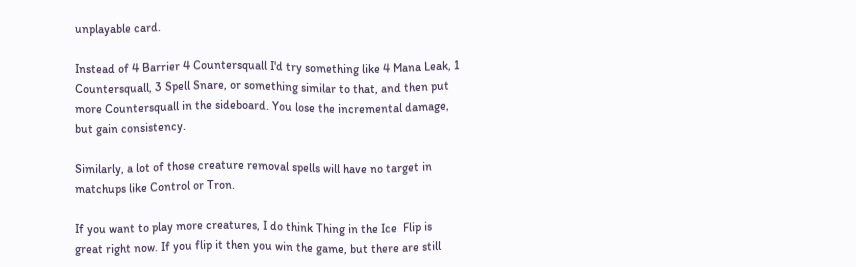unplayable card.

Instead of 4 Barrier 4 Countersquall I'd try something like 4 Mana Leak, 1 Countersquall, 3 Spell Snare, or something similar to that, and then put more Countersquall in the sideboard. You lose the incremental damage, but gain consistency.

Similarly, a lot of those creature removal spells will have no target in matchups like Control or Tron.

If you want to play more creatures, I do think Thing in the Ice  Flip is great right now. If you flip it then you win the game, but there are still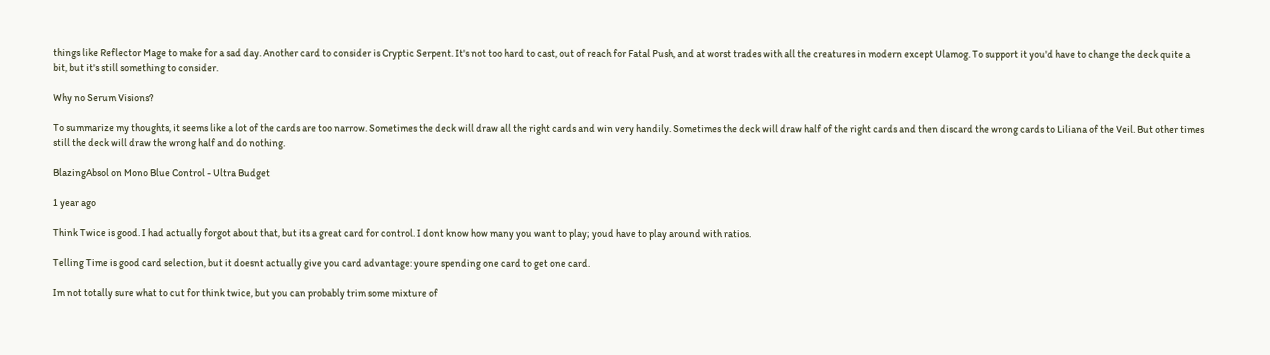things like Reflector Mage to make for a sad day. Another card to consider is Cryptic Serpent. It's not too hard to cast, out of reach for Fatal Push, and at worst trades with all the creatures in modern except Ulamog. To support it you'd have to change the deck quite a bit, but it's still something to consider.

Why no Serum Visions?

To summarize my thoughts, it seems like a lot of the cards are too narrow. Sometimes the deck will draw all the right cards and win very handily. Sometimes the deck will draw half of the right cards and then discard the wrong cards to Liliana of the Veil. But other times still the deck will draw the wrong half and do nothing.

BlazingAbsol on Mono Blue Control - Ultra Budget

1 year ago

Think Twice is good. I had actually forgot about that, but its a great card for control. I dont know how many you want to play; youd have to play around with ratios.

Telling Time is good card selection, but it doesnt actually give you card advantage: youre spending one card to get one card.

Im not totally sure what to cut for think twice, but you can probably trim some mixture of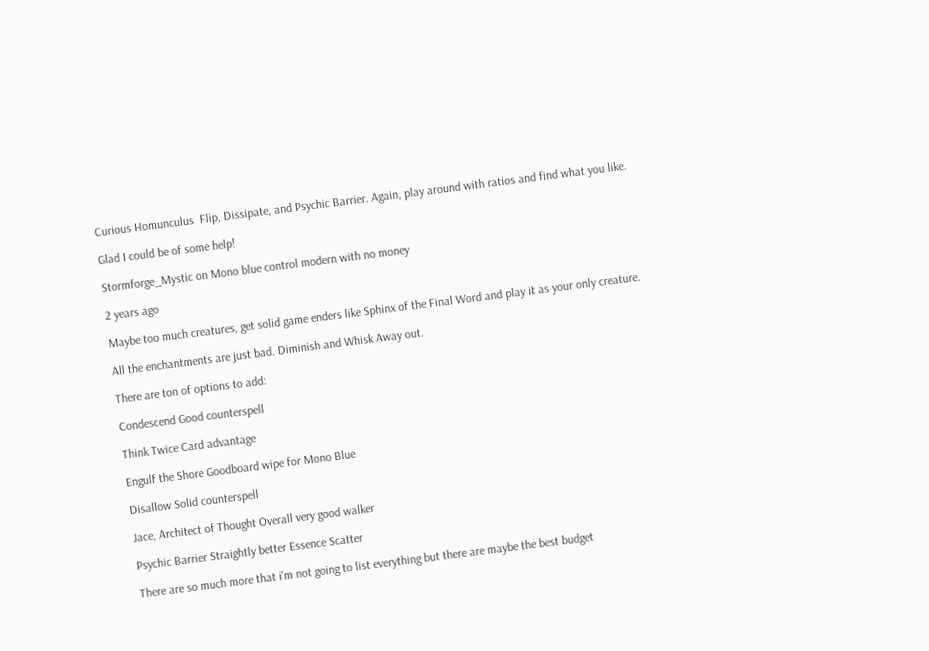Curious Homunculus  Flip, Dissipate, and Psychic Barrier. Again, play around with ratios and find what you like.

Glad I could be of some help!

Stormforge_Mystic on Mono blue control modern with no money

2 years ago

Maybe too much creatures, get solid game enders like Sphinx of the Final Word and play it as your only creature.

All the enchantments are just bad. Diminish and Whisk Away out.

There are ton of options to add:

Condescend Good counterspell

Think Twice Card advantage

Engulf the Shore Goodboard wipe for Mono Blue

Disallow Solid counterspell

Jace, Architect of Thought Overall very good walker

Psychic Barrier Straightly better Essence Scatter

There are so much more that i'm not going to list everything but there are maybe the best budget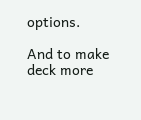options.

And to make deck more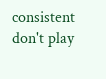consistent don't play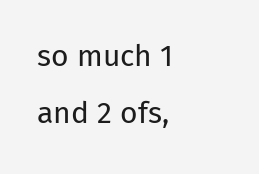so much 1 and 2 ofs,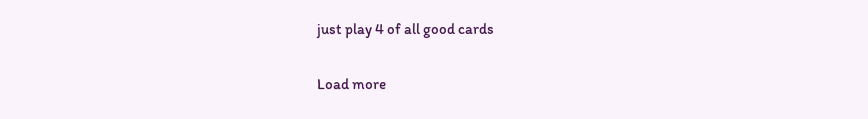just play 4 of all good cards

Load more